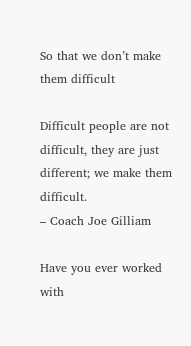So that we don’t make them difficult

Difficult people are not difficult, they are just different; we make them difficult.
– Coach Joe Gilliam

Have you ever worked with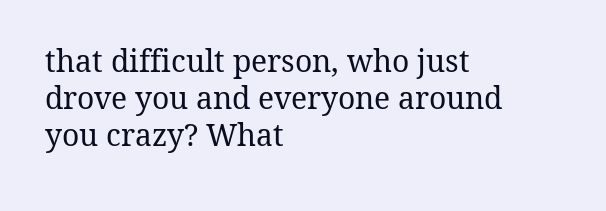that difficult person, who just drove you and everyone around you crazy? What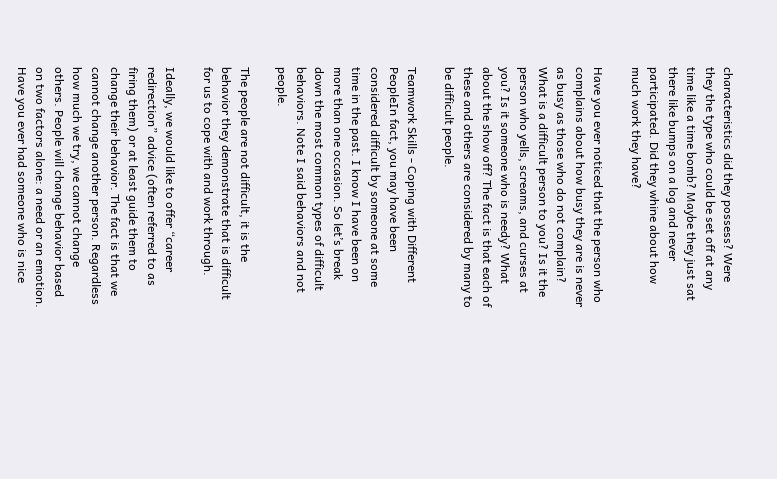characteristics did they possess? Were they the type who could be set off at any time like a time bomb? Maybe they just sat there like bumps on a log and never participated. Did they whine about how much work they have?

Have you ever noticed that the person who complains about how busy they are is never as busy as those who do not complain? What is a difficult person to you? Is it the person who yells, screams, and curses at you? Is it someone who is needy? What about the show off? The fact is that each of these and others are considered by many to be difficult people.

Teamwork Skills - Coping with Different PeopleIn fact, you may have been considered difficult by someone at some time in the past. I know I have been on more than one occasion. So let’s break down the most common types of difficult behaviors. Note I said behaviors and not people.

The people are not difficult, it is the behavior they demonstrate that is difficult for us to cope with and work through.

Ideally, we would like to offer “career redirection” advice (often referred to as firing them) or at least guide them to change their behavior. The fact is that we cannot change another person. Regardless how much we try, we cannot change others. People will change behavior based on two factors alone: a need or an emotion. Have you ever had someone who is nice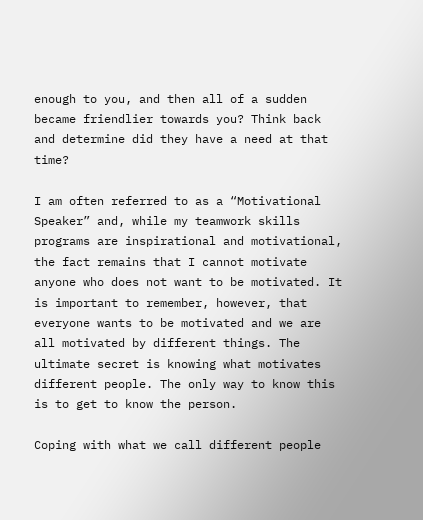enough to you, and then all of a sudden became friendlier towards you? Think back and determine did they have a need at that time?

I am often referred to as a “Motivational Speaker” and, while my teamwork skills programs are inspirational and motivational, the fact remains that I cannot motivate anyone who does not want to be motivated. It is important to remember, however, that everyone wants to be motivated and we are all motivated by different things. The ultimate secret is knowing what motivates different people. The only way to know this is to get to know the person.

Coping with what we call different people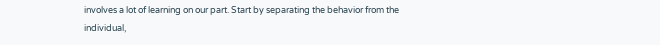involves a lot of learning on our part. Start by separating the behavior from the individual,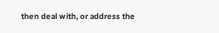then deal with, or address the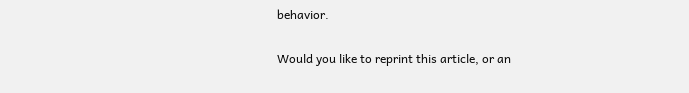behavior.

Would you like to reprint this article, or an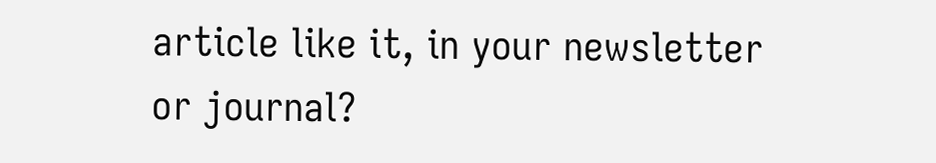article like it, in your newsletter or journal?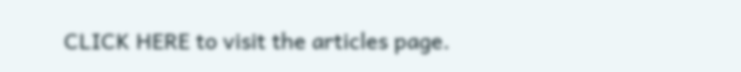CLICK HERE to visit the articles page.